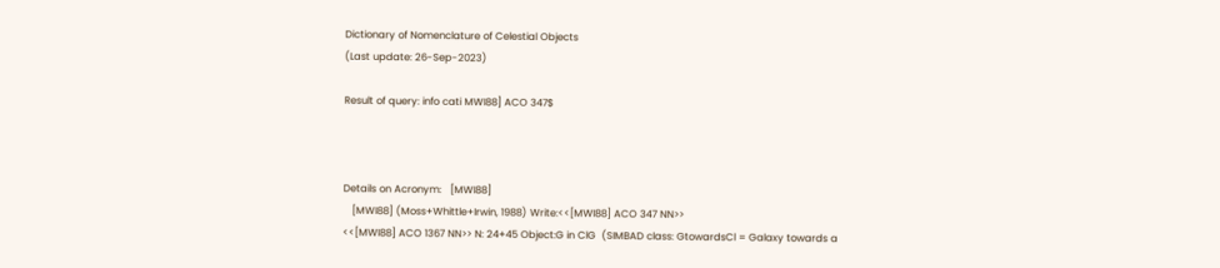Dictionary of Nomenclature of Celestial Objects
(Last update: 26-Sep-2023)

Result of query: info cati MWI88] ACO 347$



Details on Acronym:   [MWI88]
   [MWI88] (Moss+Whittle+Irwin, 1988) Write:<<[MWI88] ACO 347 NN>>
<<[MWI88] ACO 1367 NN>> N: 24+45 Object:G in ClG  (SIMBAD class: GtowardsCl = Galaxy towards a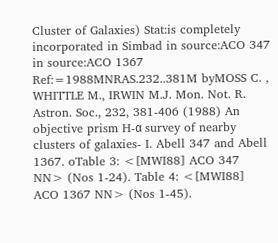Cluster of Galaxies) Stat:is completely incorporated in Simbad in source:ACO 347 in source:ACO 1367 Ref:=1988MNRAS.232..381M byMOSS C. , WHITTLE M., IRWIN M.J. Mon. Not. R. Astron. Soc., 232, 381-406 (1988) An objective prism H-α survey of nearby clusters of galaxies- I. Abell 347 and Abell 1367. oTable 3: <[MWI88] ACO 347 NN> (Nos 1-24). Table 4: <[MWI88] ACO 1367 NN> (Nos 1-45).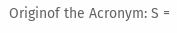Originof the Acronym: S =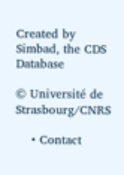Created by Simbad, the CDS Database

© Université de Strasbourg/CNRS

    • Contact